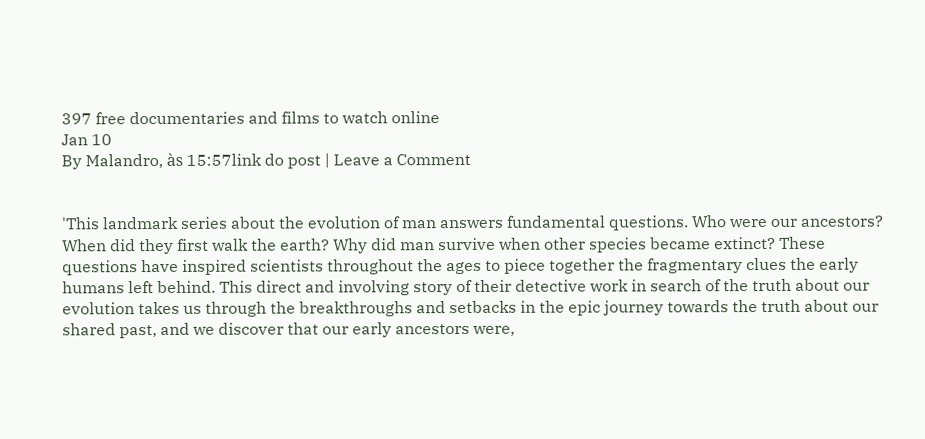397 free documentaries and films to watch online
Jan 10
By Malandro, às 15:57link do post | Leave a Comment


'This landmark series about the evolution of man answers fundamental questions. Who were our ancestors? When did they first walk the earth? Why did man survive when other species became extinct? These questions have inspired scientists throughout the ages to piece together the fragmentary clues the early humans left behind. This direct and involving story of their detective work in search of the truth about our evolution takes us through the breakthroughs and setbacks in the epic journey towards the truth about our shared past, and we discover that our early ancestors were,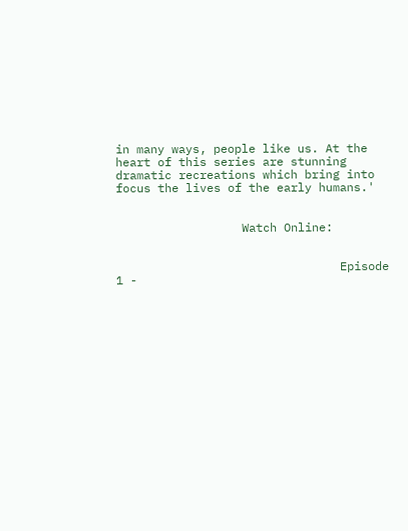in many ways, people like us. At the heart of this series are stunning dramatic recreations which bring into focus the lives of the early humans.'


                  Watch Online:


                                Episode 1 -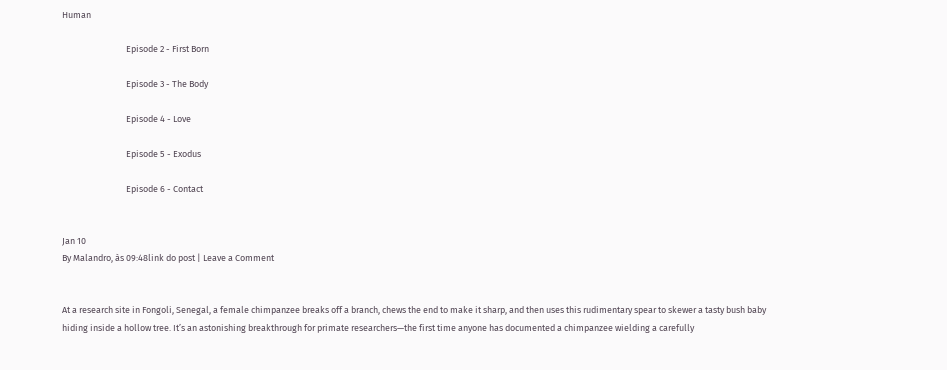Human

                                Episode 2 - First Born

                                Episode 3 - The Body

                                Episode 4 - Love

                                Episode 5 - Exodus

                                Episode 6 - Contact


Jan 10
By Malandro, às 09:48link do post | Leave a Comment


At a research site in Fongoli, Senegal, a female chimpanzee breaks off a branch, chews the end to make it sharp, and then uses this rudimentary spear to skewer a tasty bush baby hiding inside a hollow tree. It’s an astonishing breakthrough for primate researchers—the first time anyone has documented a chimpanzee wielding a carefully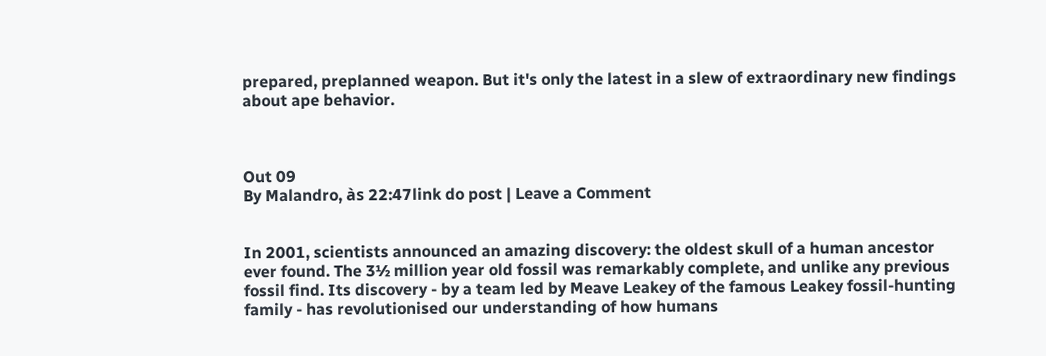prepared, preplanned weapon. But it's only the latest in a slew of extraordinary new findings about ape behavior.



Out 09
By Malandro, às 22:47link do post | Leave a Comment


In 2001, scientists announced an amazing discovery: the oldest skull of a human ancestor ever found. The 3½ million year old fossil was remarkably complete, and unlike any previous fossil find. Its discovery - by a team led by Meave Leakey of the famous Leakey fossil-hunting family - has revolutionised our understanding of how humans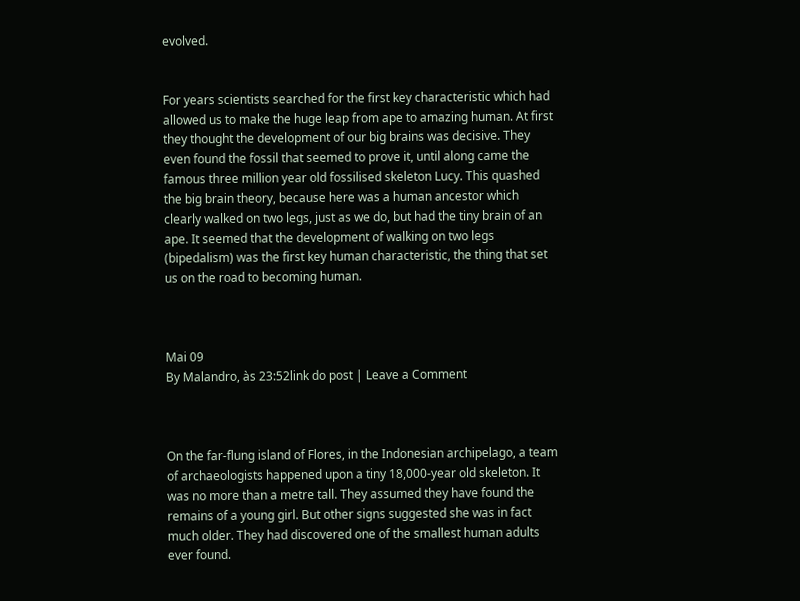evolved.


For years scientists searched for the first key characteristic which had allowed us to make the huge leap from ape to amazing human. At first they thought the development of our big brains was decisive. They even found the fossil that seemed to prove it, until along came the famous three million year old fossilised skeleton Lucy. This quashed the big brain theory, because here was a human ancestor which clearly walked on two legs, just as we do, but had the tiny brain of an ape. It seemed that the development of walking on two legs (bipedalism) was the first key human characteristic, the thing that set us on the road to becoming human.



Mai 09
By Malandro, às 23:52link do post | Leave a Comment



On the far-flung island of Flores, in the Indonesian archipelago, a team of archaeologists happened upon a tiny 18,000-year old skeleton. It was no more than a metre tall. They assumed they have found the remains of a young girl. But other signs suggested she was in fact much older. They had discovered one of the smallest human adults ever found.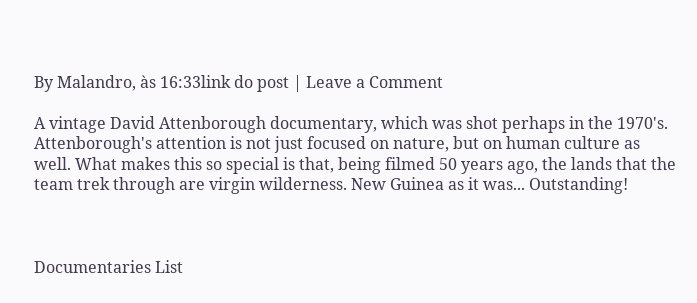By Malandro, às 16:33link do post | Leave a Comment

A vintage David Attenborough documentary, which was shot perhaps in the 1970's. Attenborough's attention is not just focused on nature, but on human culture as well. What makes this so special is that, being filmed 50 years ago, the lands that the team trek through are virgin wilderness. New Guinea as it was... Outstanding!



Documentaries List